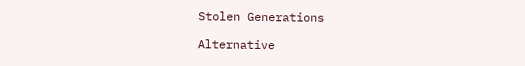Stolen Generations

Alternative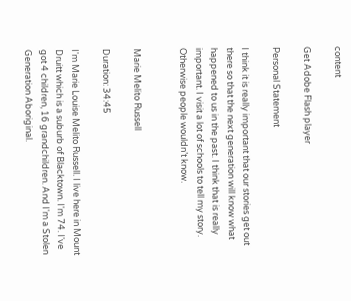content

Get Adobe Flash player

Personal Statement

I think it is really important that our stories get out there so that the next generation will know what happened to us in the past. I think that is really important. I visit a lot of schools to tell my story. Otherwise people wouldn’t know.


Marie Melito Russell

Duration: 34:45

I'm Marie Louise Melito Russell. I live here in Mount Druitt which is a suburb of Blacktown. I'm 74. I've got 4 children, 16 grandchildren. And I'm a Stolen Generation Aboriginal.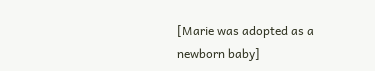[Marie was adopted as a newborn baby]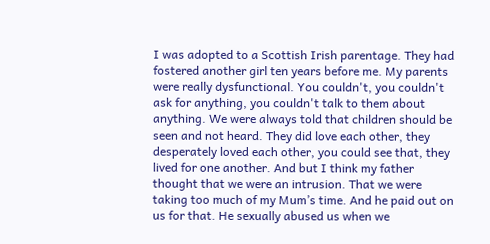I was adopted to a Scottish Irish parentage. They had fostered another girl ten years before me. My parents were really dysfunctional. You couldn't, you couldn't ask for anything, you couldn't talk to them about anything. We were always told that children should be seen and not heard. They did love each other, they desperately loved each other, you could see that, they lived for one another. And but I think my father thought that we were an intrusion. That we were taking too much of my Mum’s time. And he paid out on us for that. He sexually abused us when we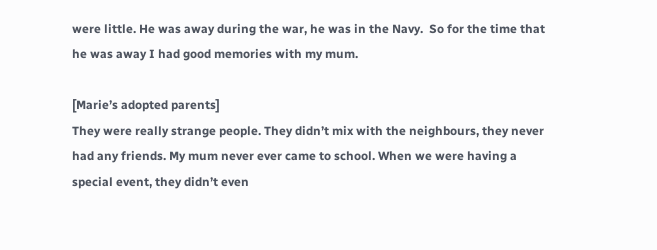were little. He was away during the war, he was in the Navy.  So for the time that he was away I had good memories with my mum.

[Marie’s adopted parents]
They were really strange people. They didn’t mix with the neighbours, they never had any friends. My mum never ever came to school. When we were having a special event, they didn’t even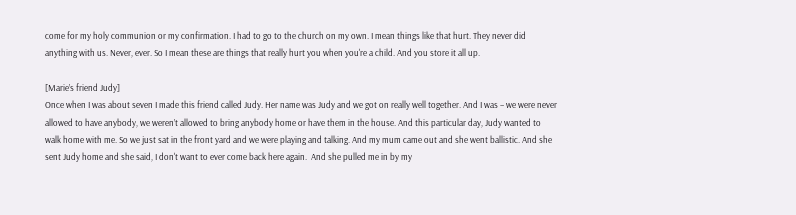come for my holy communion or my confirmation. I had to go to the church on my own. I mean things like that hurt. They never did anything with us. Never, ever. So I mean these are things that really hurt you when you're a child. And you store it all up.

[Marie’s friend Judy]
Once when I was about seven I made this friend called Judy. Her name was Judy and we got on really well together. And I was – we were never allowed to have anybody, we weren’t allowed to bring anybody home or have them in the house. And this particular day, Judy wanted to walk home with me. So we just sat in the front yard and we were playing and talking. And my mum came out and she went ballistic. And she sent Judy home and she said, I don't want to ever come back here again.  And she pulled me in by my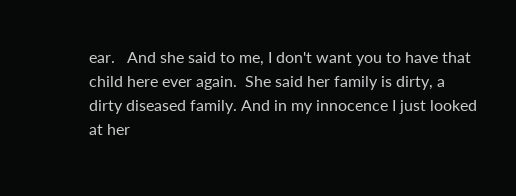ear.   And she said to me, I don't want you to have that child here ever again.  She said her family is dirty, a dirty diseased family. And in my innocence I just looked at her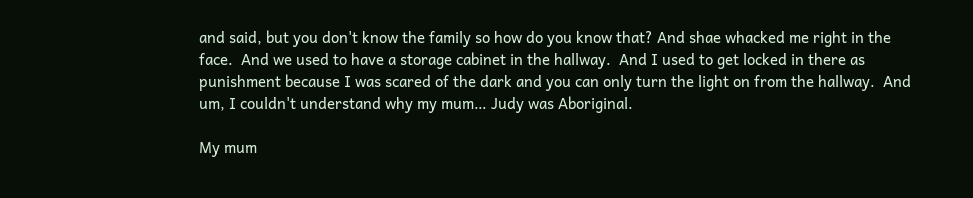and said, but you don't know the family so how do you know that? And shae whacked me right in the face.  And we used to have a storage cabinet in the hallway.  And I used to get locked in there as punishment because I was scared of the dark and you can only turn the light on from the hallway.  And um, I couldn't understand why my mum… Judy was Aboriginal.

My mum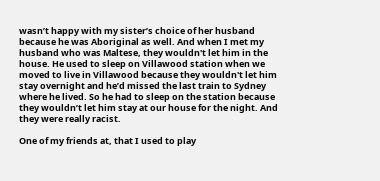wasn’t happy with my sister’s choice of her husband because he was Aboriginal as well. And when I met my husband who was Maltese, they wouldn't let him in the house. He used to sleep on Villawood station when we moved to live in Villawood because they wouldn't let him stay overnight and he’d missed the last train to Sydney where he lived. So he had to sleep on the station because they wouldn’t let him stay at our house for the night. And they were really racist.

One of my friends at, that I used to play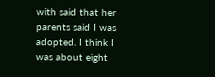with said that her parents said I was adopted. I think I was about eight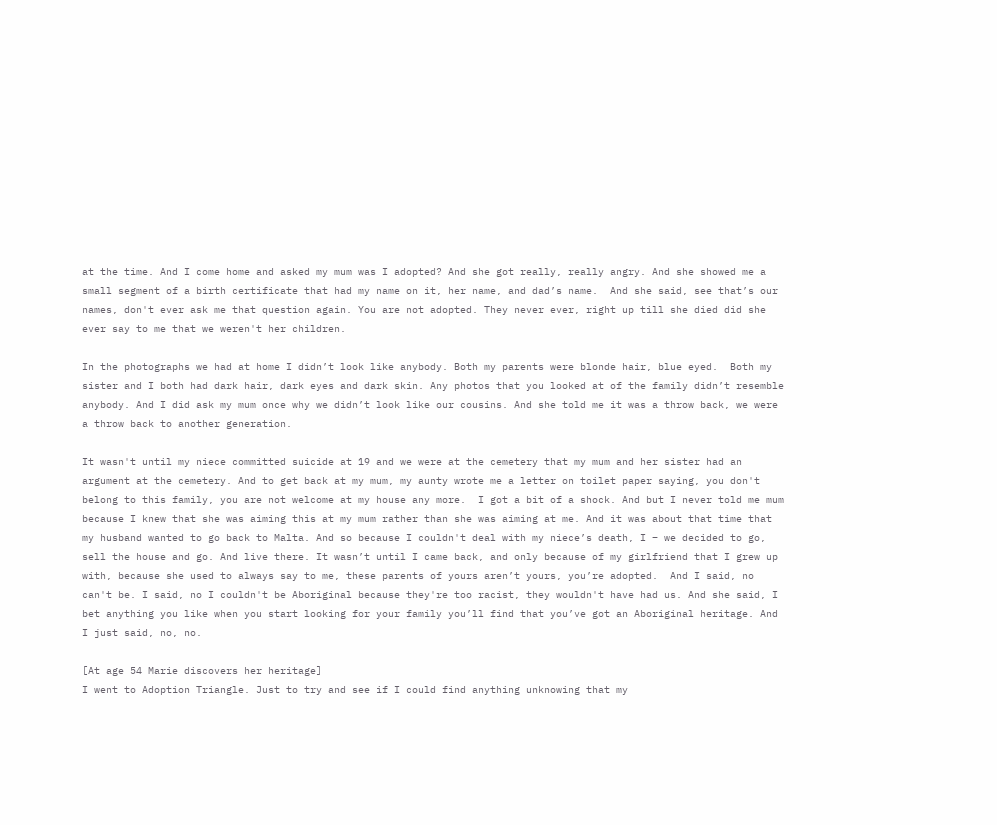at the time. And I come home and asked my mum was I adopted? And she got really, really angry. And she showed me a small segment of a birth certificate that had my name on it, her name, and dad’s name.  And she said, see that’s our names, don't ever ask me that question again. You are not adopted. They never ever, right up till she died did she ever say to me that we weren't her children.

In the photographs we had at home I didn’t look like anybody. Both my parents were blonde hair, blue eyed.  Both my sister and I both had dark hair, dark eyes and dark skin. Any photos that you looked at of the family didn’t resemble anybody. And I did ask my mum once why we didn’t look like our cousins. And she told me it was a throw back, we were a throw back to another generation.

It wasn't until my niece committed suicide at 19 and we were at the cemetery that my mum and her sister had an argument at the cemetery. And to get back at my mum, my aunty wrote me a letter on toilet paper saying, you don't belong to this family, you are not welcome at my house any more.  I got a bit of a shock. And but I never told me mum because I knew that she was aiming this at my mum rather than she was aiming at me. And it was about that time that my husband wanted to go back to Malta. And so because I couldn't deal with my niece’s death, I – we decided to go, sell the house and go. And live there. It wasn’t until I came back, and only because of my girlfriend that I grew up with, because she used to always say to me, these parents of yours aren’t yours, you’re adopted.  And I said, no can't be. I said, no I couldn't be Aboriginal because they're too racist, they wouldn't have had us. And she said, I bet anything you like when you start looking for your family you’ll find that you’ve got an Aboriginal heritage. And I just said, no, no.

[At age 54 Marie discovers her heritage]
I went to Adoption Triangle. Just to try and see if I could find anything unknowing that my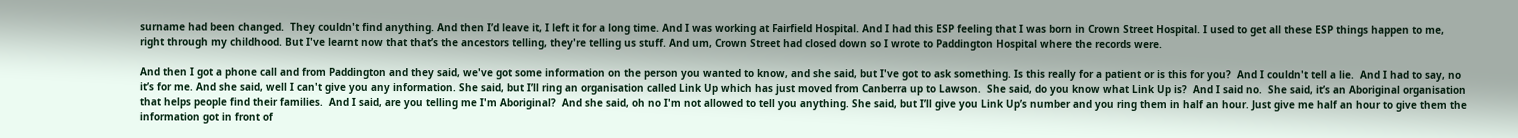surname had been changed.  They couldn't find anything. And then I’d leave it, I left it for a long time. And I was working at Fairfield Hospital. And I had this ESP feeling that I was born in Crown Street Hospital. I used to get all these ESP things happen to me, right through my childhood. But I've learnt now that that’s the ancestors telling, they're telling us stuff. And um, Crown Street had closed down so I wrote to Paddington Hospital where the records were.

And then I got a phone call and from Paddington and they said, we've got some information on the person you wanted to know, and she said, but I've got to ask something. Is this really for a patient or is this for you?  And I couldn't tell a lie.  And I had to say, no it’s for me. And she said, well I can't give you any information. She said, but I’ll ring an organisation called Link Up which has just moved from Canberra up to Lawson.  She said, do you know what Link Up is?  And I said no.  She said, it’s an Aboriginal organisation that helps people find their families.  And I said, are you telling me I'm Aboriginal?  And she said, oh no I'm not allowed to tell you anything. She said, but I’ll give you Link Up’s number and you ring them in half an hour. Just give me half an hour to give them the information got in front of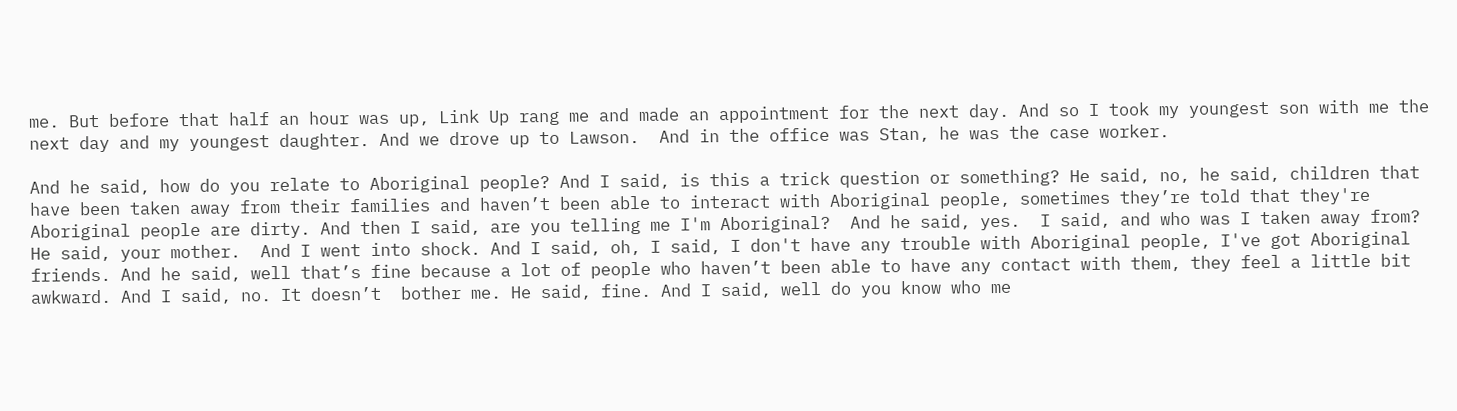me. But before that half an hour was up, Link Up rang me and made an appointment for the next day. And so I took my youngest son with me the next day and my youngest daughter. And we drove up to Lawson.  And in the office was Stan, he was the case worker.

And he said, how do you relate to Aboriginal people? And I said, is this a trick question or something? He said, no, he said, children that have been taken away from their families and haven’t been able to interact with Aboriginal people, sometimes they’re told that they're Aboriginal people are dirty. And then I said, are you telling me I'm Aboriginal?  And he said, yes.  I said, and who was I taken away from?  He said, your mother.  And I went into shock. And I said, oh, I said, I don't have any trouble with Aboriginal people, I've got Aboriginal friends. And he said, well that’s fine because a lot of people who haven’t been able to have any contact with them, they feel a little bit awkward. And I said, no. It doesn’t  bother me. He said, fine. And I said, well do you know who me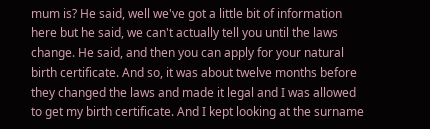mum is? He said, well we've got a little bit of information here but he said, we can't actually tell you until the laws change. He said, and then you can apply for your natural birth certificate. And so, it was about twelve months before they changed the laws and made it legal and I was allowed to get my birth certificate. And I kept looking at the surname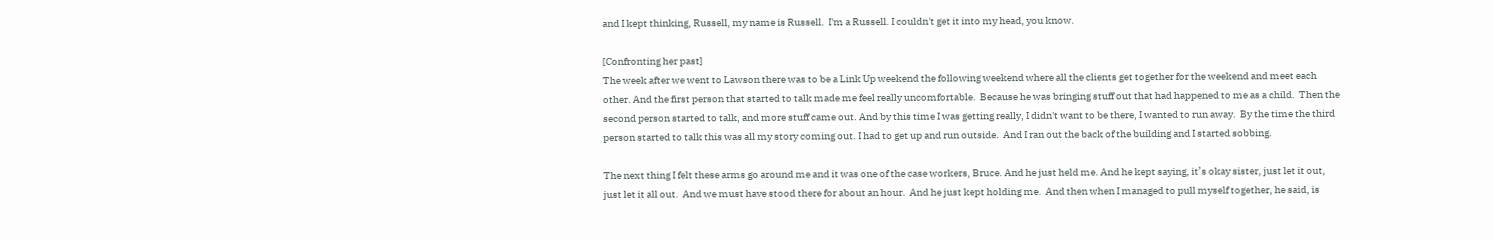and I kept thinking, Russell, my name is Russell.  I'm a Russell. I couldn't get it into my head, you know.

[Confronting her past]
The week after we went to Lawson there was to be a Link Up weekend the following weekend where all the clients get together for the weekend and meet each other. And the first person that started to talk made me feel really uncomfortable.  Because he was bringing stuff out that had happened to me as a child.  Then the second person started to talk, and more stuff came out. And by this time I was getting really, I didn't want to be there, I wanted to run away.  By the time the third person started to talk this was all my story coming out. I had to get up and run outside.  And I ran out the back of the building and I started sobbing.

The next thing I felt these arms go around me and it was one of the case workers, Bruce. And he just held me. And he kept saying, it’s okay sister, just let it out, just let it all out.  And we must have stood there for about an hour.  And he just kept holding me.  And then when I managed to pull myself together, he said, is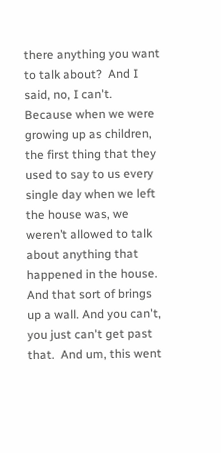there anything you want to talk about?  And I said, no, I can't.  Because when we were growing up as children, the first thing that they used to say to us every single day when we left the house was, we weren’t allowed to talk about anything that happened in the house. And that sort of brings up a wall. And you can't, you just can't get past that.  And um, this went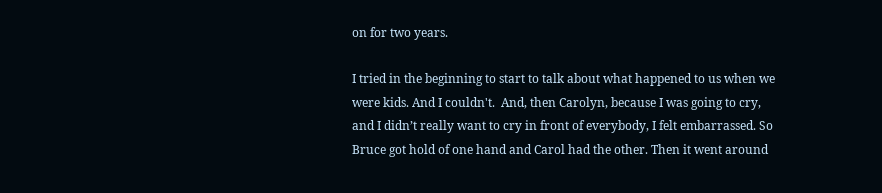on for two years.

I tried in the beginning to start to talk about what happened to us when we were kids. And I couldn't.  And, then Carolyn, because I was going to cry, and I didn’t really want to cry in front of everybody, I felt embarrassed. So Bruce got hold of one hand and Carol had the other. Then it went around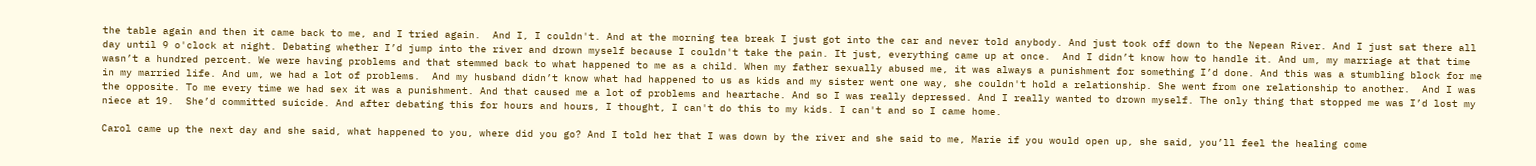the table again and then it came back to me, and I tried again.  And I, I couldn't. And at the morning tea break I just got into the car and never told anybody. And just took off down to the Nepean River. And I just sat there all day until 9 o'clock at night. Debating whether I’d jump into the river and drown myself because I couldn't take the pain. It just, everything came up at once.  And I didn’t know how to handle it. And um, my marriage at that time wasn’t a hundred percent. We were having problems and that stemmed back to what happened to me as a child. When my father sexually abused me, it was always a punishment for something I’d done. And this was a stumbling block for me in my married life. And um, we had a lot of problems.  And my husband didn’t know what had happened to us as kids and my sister went one way, she couldn't hold a relationship. She went from one relationship to another.  And I was the opposite. To me every time we had sex it was a punishment. And that caused me a lot of problems and heartache. And so I was really depressed. And I really wanted to drown myself. The only thing that stopped me was I’d lost my niece at 19.  She’d committed suicide. And after debating this for hours and hours, I thought, I can't do this to my kids. I can't and so I came home.

Carol came up the next day and she said, what happened to you, where did you go? And I told her that I was down by the river and she said to me, Marie if you would open up, she said, you’ll feel the healing come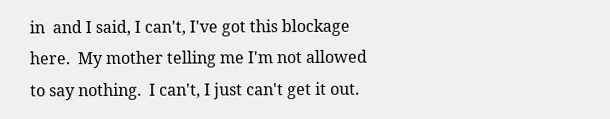in  and I said, I can't, I've got this blockage here.  My mother telling me I'm not allowed to say nothing.  I can't, I just can't get it out.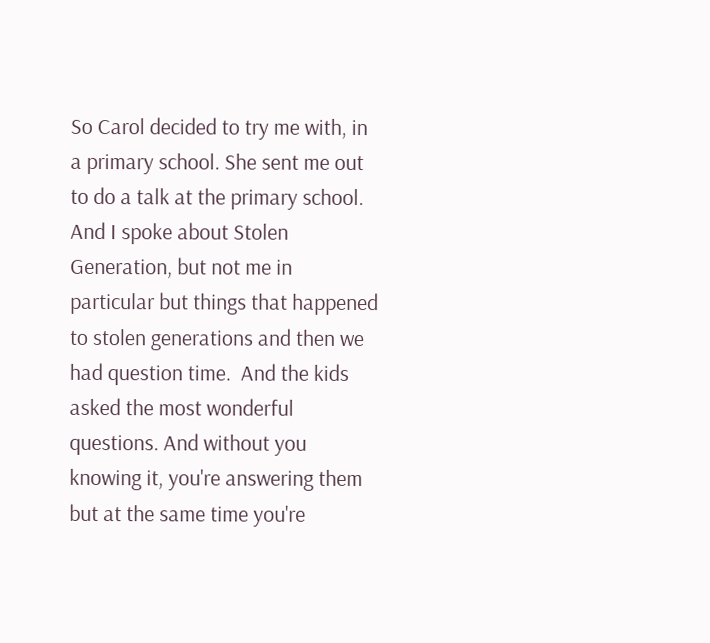So Carol decided to try me with, in a primary school. She sent me out to do a talk at the primary school.  And I spoke about Stolen Generation, but not me in particular but things that happened to stolen generations and then we had question time.  And the kids asked the most wonderful  questions. And without you knowing it, you're answering them but at the same time you're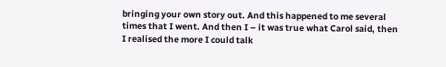bringing your own story out. And this happened to me several times that I went. And then I – it was true what Carol said, then I realised the more I could talk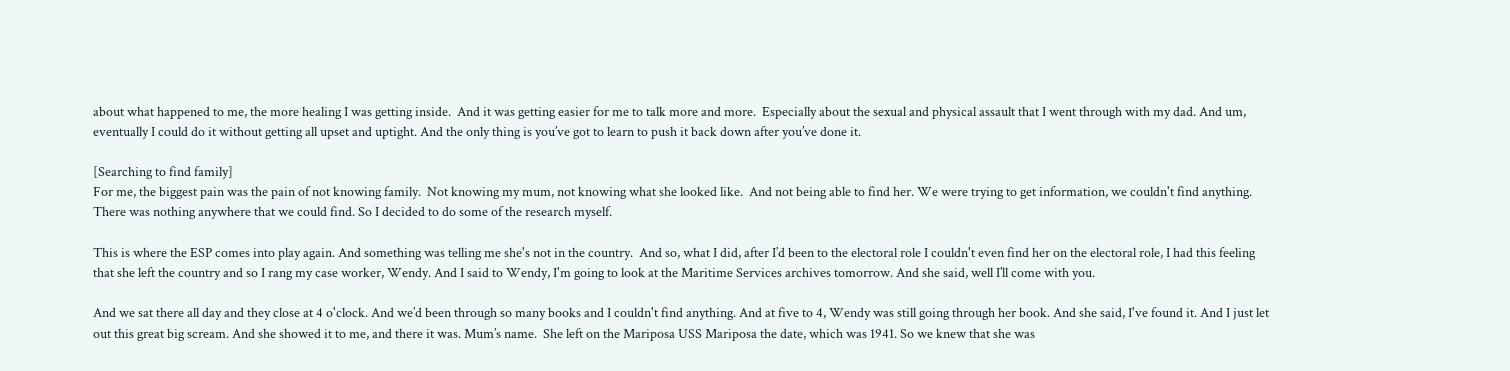about what happened to me, the more healing I was getting inside.  And it was getting easier for me to talk more and more.  Especially about the sexual and physical assault that I went through with my dad. And um, eventually I could do it without getting all upset and uptight. And the only thing is you’ve got to learn to push it back down after you’ve done it.

[Searching to find family]
For me, the biggest pain was the pain of not knowing family.  Not knowing my mum, not knowing what she looked like.  And not being able to find her. We were trying to get information, we couldn't find anything. There was nothing anywhere that we could find. So I decided to do some of the research myself.

This is where the ESP comes into play again. And something was telling me she's not in the country.  And so, what I did, after I’d been to the electoral role I couldn't even find her on the electoral role, I had this feeling that she left the country and so I rang my case worker, Wendy. And I said to Wendy, I'm going to look at the Maritime Services archives tomorrow. And she said, well I’ll come with you.

And we sat there all day and they close at 4 o'clock. And we’d been through so many books and I couldn't find anything. And at five to 4, Wendy was still going through her book. And she said, I've found it. And I just let out this great big scream. And she showed it to me, and there it was. Mum’s name.  She left on the Mariposa USS Mariposa the date, which was 1941. So we knew that she was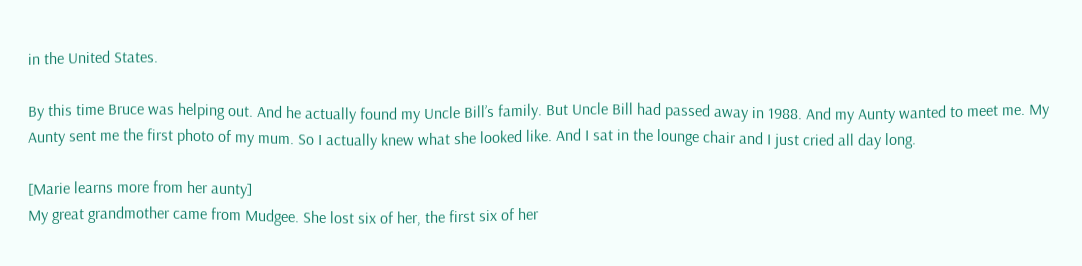in the United States.

By this time Bruce was helping out. And he actually found my Uncle Bill’s family. But Uncle Bill had passed away in 1988. And my Aunty wanted to meet me. My Aunty sent me the first photo of my mum. So I actually knew what she looked like. And I sat in the lounge chair and I just cried all day long.

[Marie learns more from her aunty]
My great grandmother came from Mudgee. She lost six of her, the first six of her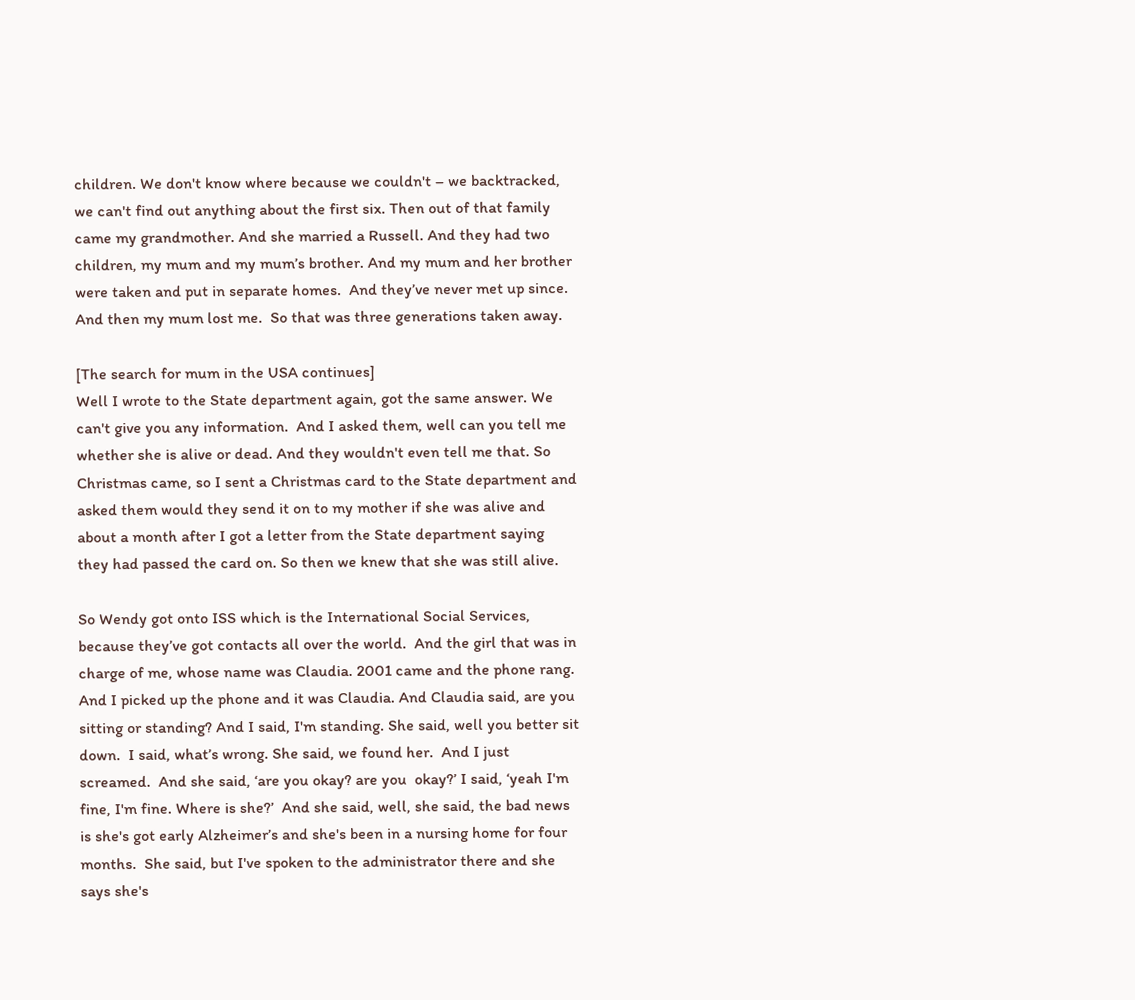children. We don't know where because we couldn't – we backtracked, we can't find out anything about the first six. Then out of that family came my grandmother. And she married a Russell. And they had two children, my mum and my mum’s brother. And my mum and her brother were taken and put in separate homes.  And they’ve never met up since. And then my mum lost me.  So that was three generations taken away.

[The search for mum in the USA continues]
Well I wrote to the State department again, got the same answer. We can't give you any information.  And I asked them, well can you tell me whether she is alive or dead. And they wouldn't even tell me that. So Christmas came, so I sent a Christmas card to the State department and asked them would they send it on to my mother if she was alive and about a month after I got a letter from the State department saying they had passed the card on. So then we knew that she was still alive.

So Wendy got onto ISS which is the International Social Services, because they’ve got contacts all over the world.  And the girl that was in charge of me, whose name was Claudia. 2001 came and the phone rang. And I picked up the phone and it was Claudia. And Claudia said, are you sitting or standing? And I said, I'm standing. She said, well you better sit down.  I said, what’s wrong. She said, we found her.  And I just screamed.  And she said, ‘are you okay? are you  okay?’ I said, ‘yeah I'm fine, I'm fine. Where is she?’  And she said, well, she said, the bad news is she's got early Alzheimer’s and she's been in a nursing home for four months.  She said, but I've spoken to the administrator there and she says she's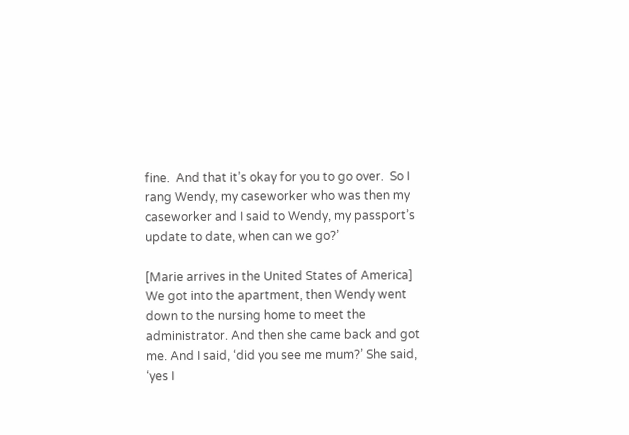fine.  And that it’s okay for you to go over.  So I rang Wendy, my caseworker who was then my caseworker and I said to Wendy, my passport’s update to date, when can we go?’

[Marie arrives in the United States of America]
We got into the apartment, then Wendy went down to the nursing home to meet the administrator. And then she came back and got me. And I said, ‘did you see me mum?’ She said, ‘yes I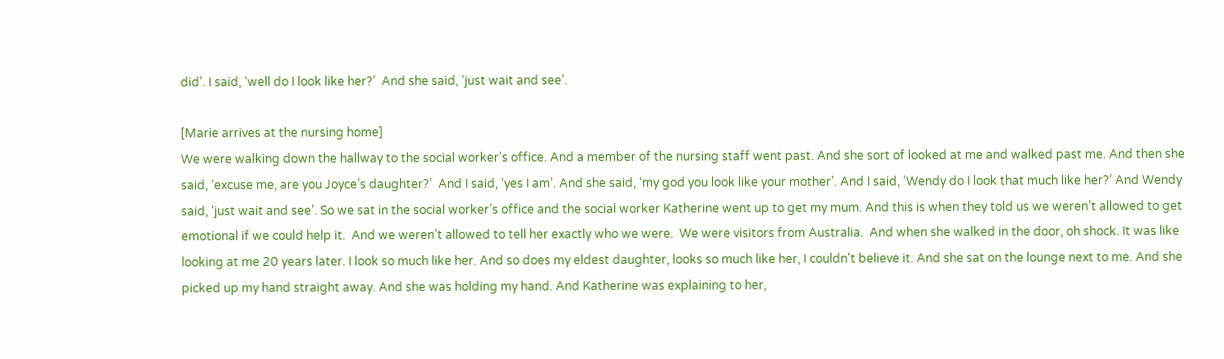did’. I said, ‘well do I look like her?’  And she said, ‘just wait and see’.

[Marie arrives at the nursing home]
We were walking down the hallway to the social worker’s office. And a member of the nursing staff went past. And she sort of looked at me and walked past me. And then she said, ‘excuse me, are you Joyce’s daughter?’  And I said, ‘yes I am’. And she said, ‘my god you look like your mother’. And I said, ‘Wendy do I look that much like her?’ And Wendy said, ‘just wait and see’. So we sat in the social worker’s office and the social worker Katherine went up to get my mum. And this is when they told us we weren’t allowed to get emotional if we could help it.  And we weren’t allowed to tell her exactly who we were.  We were visitors from Australia.  And when she walked in the door, oh shock. It was like looking at me 20 years later. I look so much like her. And so does my eldest daughter, looks so much like her, I couldn't believe it. And she sat on the lounge next to me. And she picked up my hand straight away. And she was holding my hand. And Katherine was explaining to her,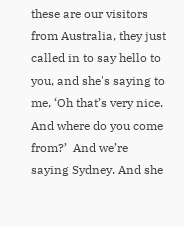these are our visitors from Australia, they just called in to say hello to you, and she's saying to me, ‘Oh that’s very nice. And where do you come from?’  And we’re saying Sydney. And she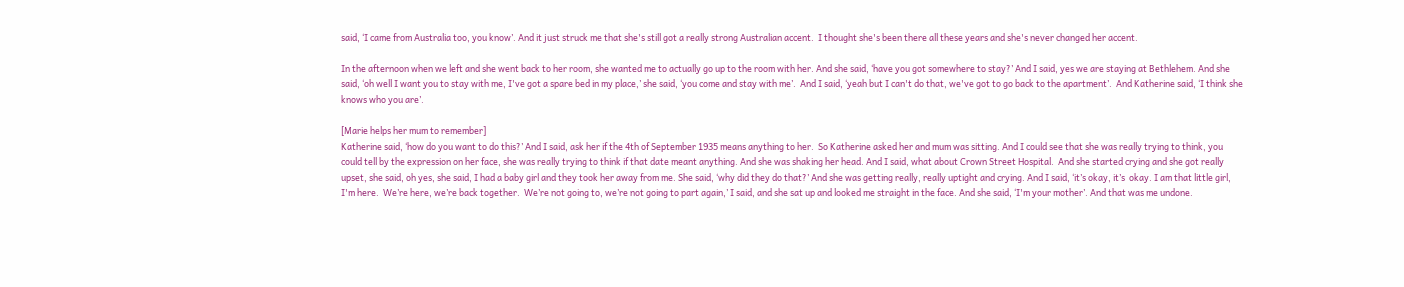said, ‘I came from Australia too, you know’. And it just struck me that she's still got a really strong Australian accent.  I thought she's been there all these years and she's never changed her accent.

In the afternoon when we left and she went back to her room, she wanted me to actually go up to the room with her. And she said, ‘have you got somewhere to stay?’ And I said, yes we are staying at Bethlehem. And she said, ‘oh well I want you to stay with me, I've got a spare bed in my place,’ she said, ‘you come and stay with me’.  And I said, ‘yeah but I can't do that, we've got to go back to the apartment’.  And Katherine said, ‘I think she knows who you are’.

[Marie helps her mum to remember]
Katherine said, ‘how do you want to do this?’ And I said, ask her if the 4th of September 1935 means anything to her.  So Katherine asked her and mum was sitting. And I could see that she was really trying to think, you could tell by the expression on her face, she was really trying to think if that date meant anything. And she was shaking her head. And I said, what about Crown Street Hospital.  And she started crying and she got really upset, she said, oh yes, she said, I had a baby girl and they took her away from me. She said, ‘why did they do that?’ And she was getting really, really uptight and crying. And I said, ‘it’s okay, it’s  okay. I am that little girl, I'm here.  We’re here, we’re back together.  We’re not going to, we’re not going to part again,’ I said, and she sat up and looked me straight in the face. And she said, ‘I'm your mother’. And that was me undone.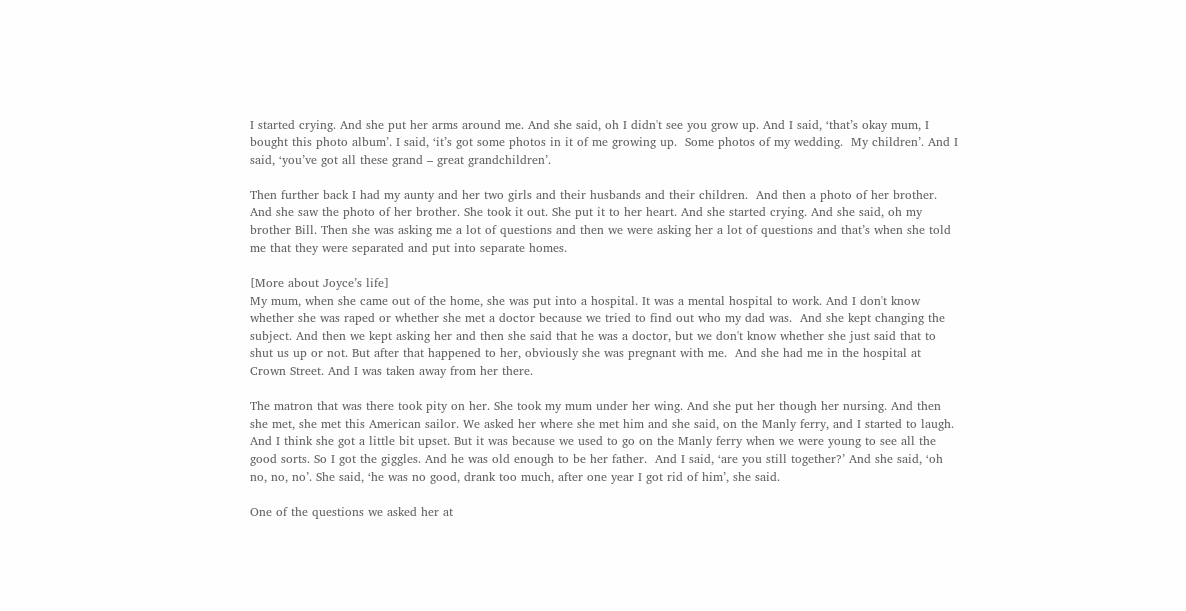I started crying. And she put her arms around me. And she said, oh I didn't see you grow up. And I said, ‘that’s okay mum, I bought this photo album’. I said, ‘it’s got some photos in it of me growing up.  Some photos of my wedding.  My children’. And I said, ‘you’ve got all these grand – great grandchildren’.

Then further back I had my aunty and her two girls and their husbands and their children.  And then a photo of her brother. And she saw the photo of her brother. She took it out. She put it to her heart. And she started crying. And she said, oh my brother Bill. Then she was asking me a lot of questions and then we were asking her a lot of questions and that’s when she told me that they were separated and put into separate homes.

[More about Joyce’s life]
My mum, when she came out of the home, she was put into a hospital. It was a mental hospital to work. And I don't know whether she was raped or whether she met a doctor because we tried to find out who my dad was.  And she kept changing the subject. And then we kept asking her and then she said that he was a doctor, but we don't know whether she just said that to shut us up or not. But after that happened to her, obviously she was pregnant with me.  And she had me in the hospital at Crown Street. And I was taken away from her there.

The matron that was there took pity on her. She took my mum under her wing. And she put her though her nursing. And then she met, she met this American sailor. We asked her where she met him and she said, on the Manly ferry, and I started to laugh. And I think she got a little bit upset. But it was because we used to go on the Manly ferry when we were young to see all the good sorts. So I got the giggles. And he was old enough to be her father.  And I said, ‘are you still together?’ And she said, ‘oh no, no, no’. She said, ‘he was no good, drank too much, after one year I got rid of him’, she said.

One of the questions we asked her at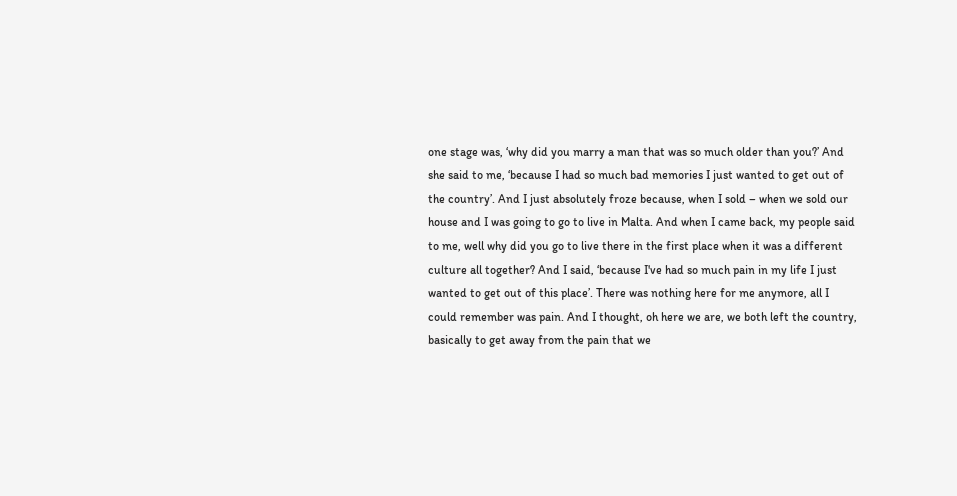one stage was, ‘why did you marry a man that was so much older than you?’ And she said to me, ‘because I had so much bad memories I just wanted to get out of the country’. And I just absolutely froze because, when I sold – when we sold our house and I was going to go to live in Malta. And when I came back, my people said to me, well why did you go to live there in the first place when it was a different culture all together? And I said, ‘because I've had so much pain in my life I just wanted to get out of this place’. There was nothing here for me anymore, all I could remember was pain. And I thought, oh here we are, we both left the country, basically to get away from the pain that we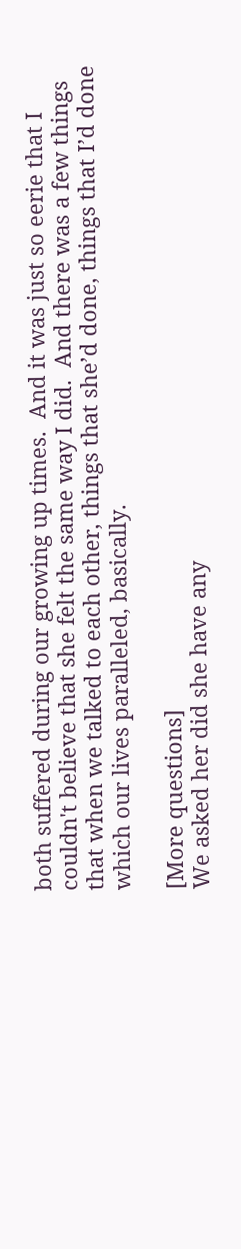both suffered during our growing up times.  And it was just so eerie that I couldn't believe that she felt the same way I did.  And there was a few things that when we talked to each other, things that she’d done, things that I’d done which our lives paralleled, basically.

[More questions]
We asked her did she have any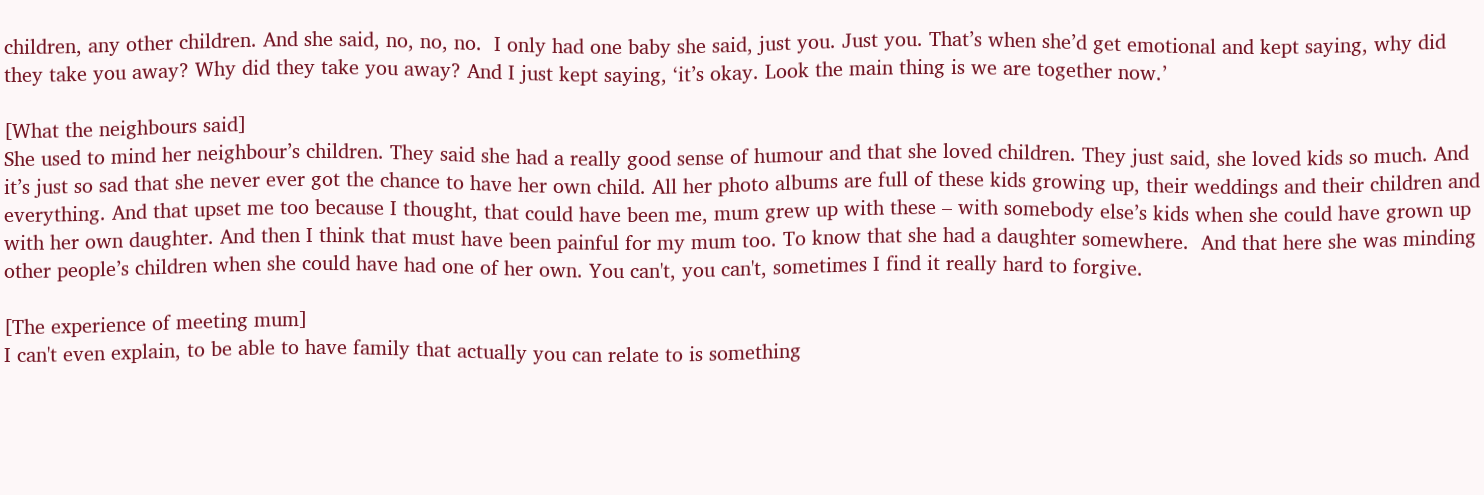children, any other children. And she said, no, no, no.  I only had one baby she said, just you. Just you. That’s when she’d get emotional and kept saying, why did they take you away? Why did they take you away? And I just kept saying, ‘it’s okay. Look the main thing is we are together now.’

[What the neighbours said]
She used to mind her neighbour’s children. They said she had a really good sense of humour and that she loved children. They just said, she loved kids so much. And it’s just so sad that she never ever got the chance to have her own child. All her photo albums are full of these kids growing up, their weddings and their children and everything. And that upset me too because I thought, that could have been me, mum grew up with these – with somebody else’s kids when she could have grown up with her own daughter. And then I think that must have been painful for my mum too. To know that she had a daughter somewhere.  And that here she was minding other people’s children when she could have had one of her own. You can't, you can't, sometimes I find it really hard to forgive.

[The experience of meeting mum]
I can't even explain, to be able to have family that actually you can relate to is something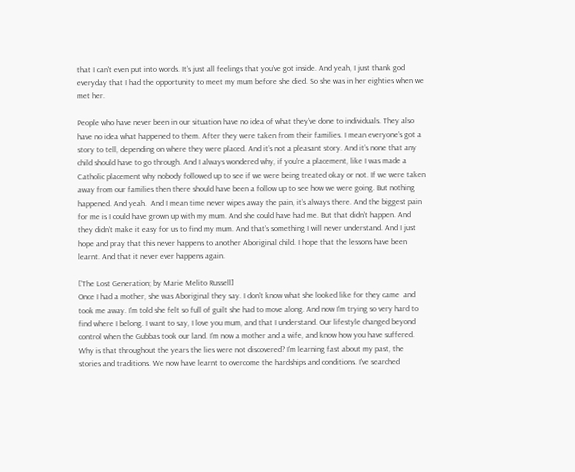that I can't even put into words. It’s just all feelings that you’ve got inside. And yeah, I just thank god everyday that I had the opportunity to meet my mum before she died. So she was in her eighties when we met her.

People who have never been in our situation have no idea of what they’ve done to individuals. They also have no idea what happened to them. After they were taken from their families. I mean everyone’s got a story to tell, depending on where they were placed. And it’s not a pleasant story. And it’s none that any child should have to go through. And I always wondered why, if you're a placement, like I was made a Catholic placement why nobody followed up to see if we were being treated okay or not. If we were taken away from our families then there should have been a follow up to see how we were going. But nothing happened. And yeah.  And I mean time never wipes away the pain, it’s always there. And the biggest pain for me is I could have grown up with my mum. And she could have had me. But that didn’t happen. And they didn’t make it easy for us to find my mum. And that’s something I will never understand. And I just hope and pray that this never happens to another Aboriginal child. I hope that the lessons have been learnt. And that it never ever happens again.

[‘The Lost Generation; by Marie Melito Russell]
Once I had a mother, she was Aboriginal they say. I don't know what she looked like for they came  and took me away. I'm told she felt so full of guilt she had to move along. And now I'm trying so very hard to find where I belong. I want to say, I love you mum, and that I understand. Our lifestyle changed beyond control when the Gubbas took our land. I'm now a mother and a wife, and know how you have suffered. Why is that throughout the years the lies were not discovered? I'm learning fast about my past, the stories and traditions. We now have learnt to overcome the hardships and conditions. I've searched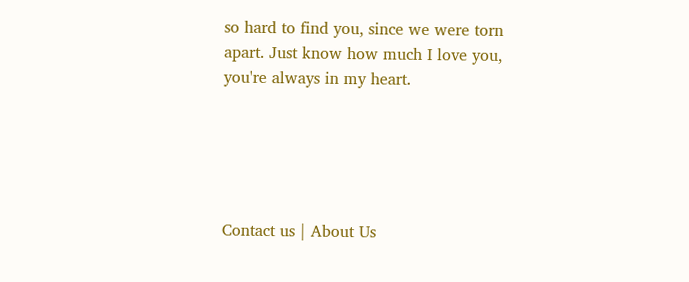so hard to find you, since we were torn apart. Just know how much I love you, you're always in my heart.





Contact us | About Us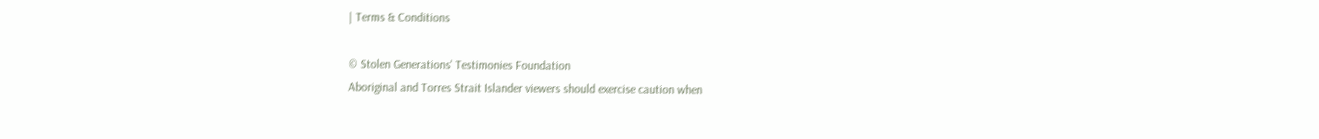| Terms & Conditions

© Stolen Generations' Testimonies Foundation
Aboriginal and Torres Strait Islander viewers should exercise caution when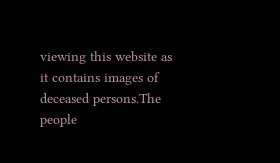viewing this website as it contains images of deceased persons.The people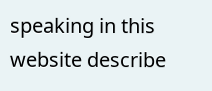speaking in this website describe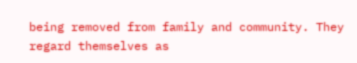being removed from family and community. They regard themselves as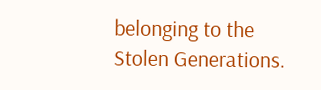belonging to the Stolen Generations.